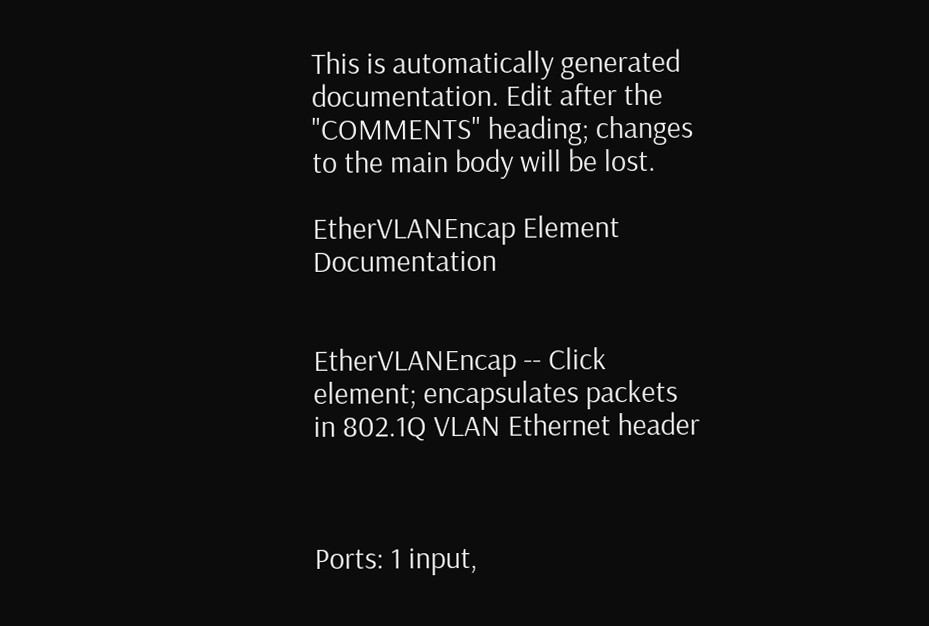This is automatically generated documentation. Edit after the "COMMENTS" heading; changes to the main body will be lost.

EtherVLANEncap Element Documentation


EtherVLANEncap -- Click element; encapsulates packets in 802.1Q VLAN Ethernet header



Ports: 1 input,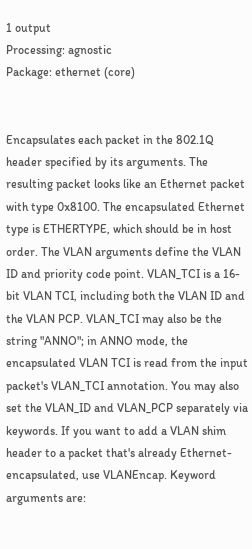1 output
Processing: agnostic
Package: ethernet (core)


Encapsulates each packet in the 802.1Q header specified by its arguments. The resulting packet looks like an Ethernet packet with type 0x8100. The encapsulated Ethernet type is ETHERTYPE, which should be in host order. The VLAN arguments define the VLAN ID and priority code point. VLAN_TCI is a 16-bit VLAN TCI, including both the VLAN ID and the VLAN PCP. VLAN_TCI may also be the string "ANNO"; in ANNO mode, the encapsulated VLAN TCI is read from the input packet's VLAN_TCI annotation. You may also set the VLAN_ID and VLAN_PCP separately via keywords. If you want to add a VLAN shim header to a packet that's already Ethernet-encapsulated, use VLANEncap. Keyword arguments are: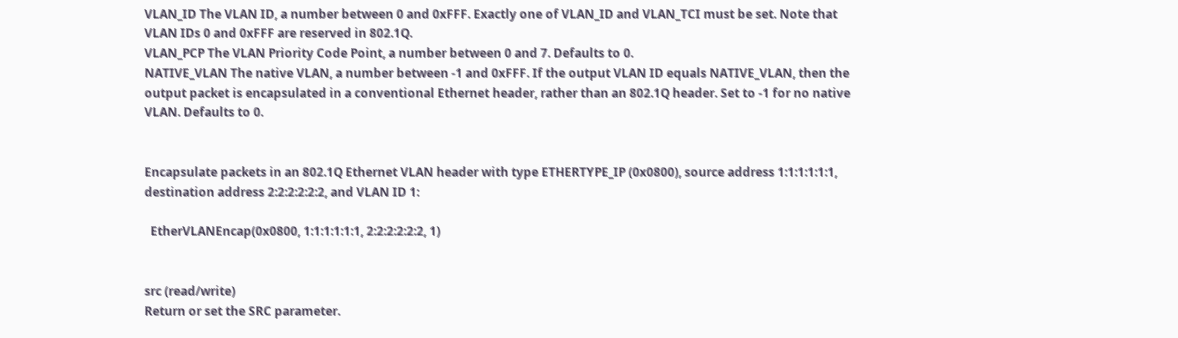VLAN_ID The VLAN ID, a number between 0 and 0xFFF. Exactly one of VLAN_ID and VLAN_TCI must be set. Note that VLAN IDs 0 and 0xFFF are reserved in 802.1Q.
VLAN_PCP The VLAN Priority Code Point, a number between 0 and 7. Defaults to 0.
NATIVE_VLAN The native VLAN, a number between -1 and 0xFFF. If the output VLAN ID equals NATIVE_VLAN, then the output packet is encapsulated in a conventional Ethernet header, rather than an 802.1Q header. Set to -1 for no native VLAN. Defaults to 0.


Encapsulate packets in an 802.1Q Ethernet VLAN header with type ETHERTYPE_IP (0x0800), source address 1:1:1:1:1:1, destination address 2:2:2:2:2:2, and VLAN ID 1:

  EtherVLANEncap(0x0800, 1:1:1:1:1:1, 2:2:2:2:2:2, 1)


src (read/write)
Return or set the SRC parameter.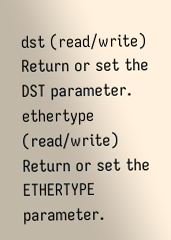dst (read/write)
Return or set the DST parameter.
ethertype (read/write)
Return or set the ETHERTYPE parameter.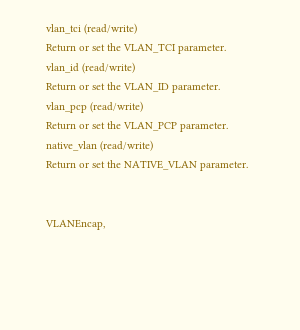vlan_tci (read/write)
Return or set the VLAN_TCI parameter.
vlan_id (read/write)
Return or set the VLAN_ID parameter.
vlan_pcp (read/write)
Return or set the VLAN_PCP parameter.
native_vlan (read/write)
Return or set the NATIVE_VLAN parameter.


VLANEncap,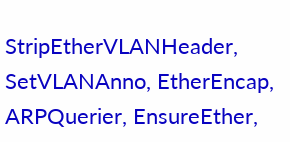StripEtherVLANHeader, SetVLANAnno, EtherEncap, ARPQuerier, EnsureEther,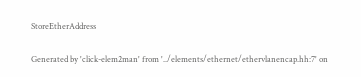StoreEtherAddress

Generated by 'click-elem2man' from '../elements/ethernet/ethervlanencap.hh:7' on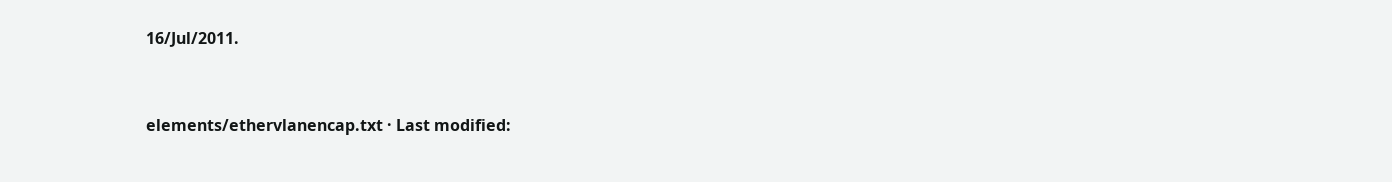16/Jul/2011.


elements/ethervlanencap.txt · Last modified: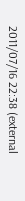2011/07/16 22:38 (external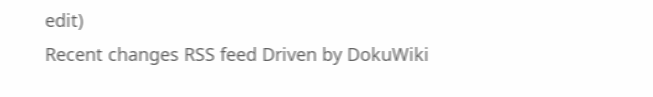edit)
Recent changes RSS feed Driven by DokuWiki